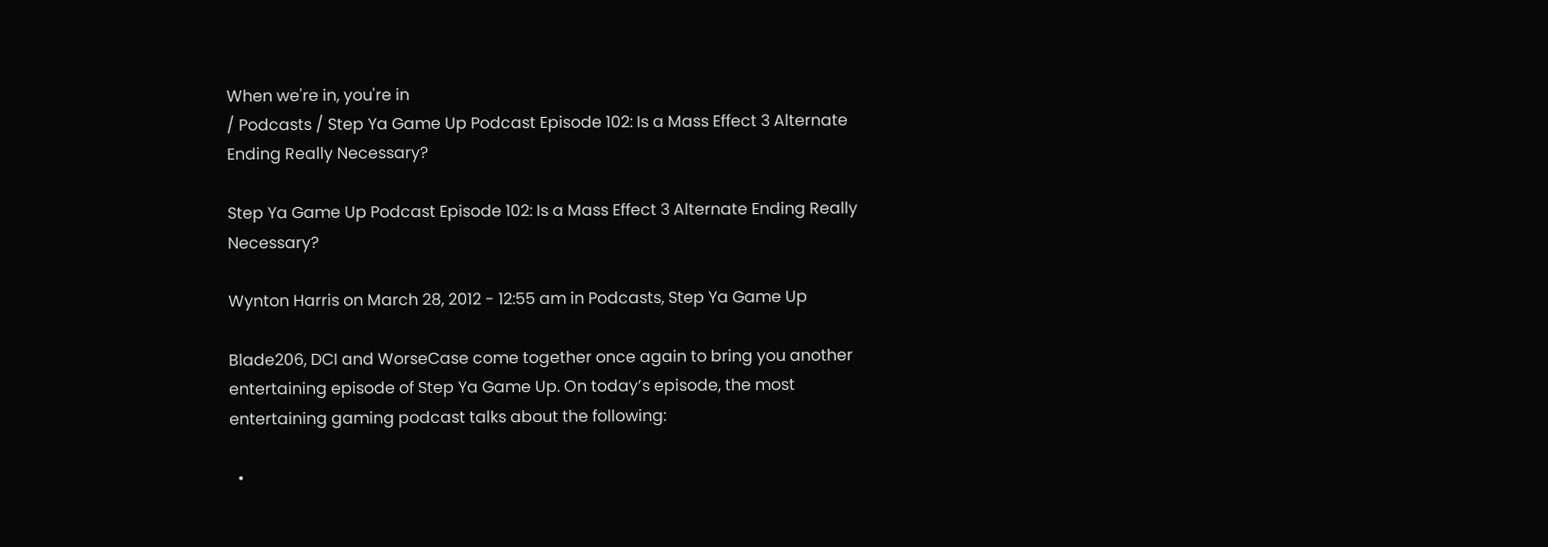When we're in, you're in
/ Podcasts / Step Ya Game Up Podcast Episode 102: Is a Mass Effect 3 Alternate Ending Really Necessary?

Step Ya Game Up Podcast Episode 102: Is a Mass Effect 3 Alternate Ending Really Necessary?

Wynton Harris on March 28, 2012 - 12:55 am in Podcasts, Step Ya Game Up

Blade206, DCI and WorseCase come together once again to bring you another entertaining episode of Step Ya Game Up. On today’s episode, the most entertaining gaming podcast talks about the following:

  •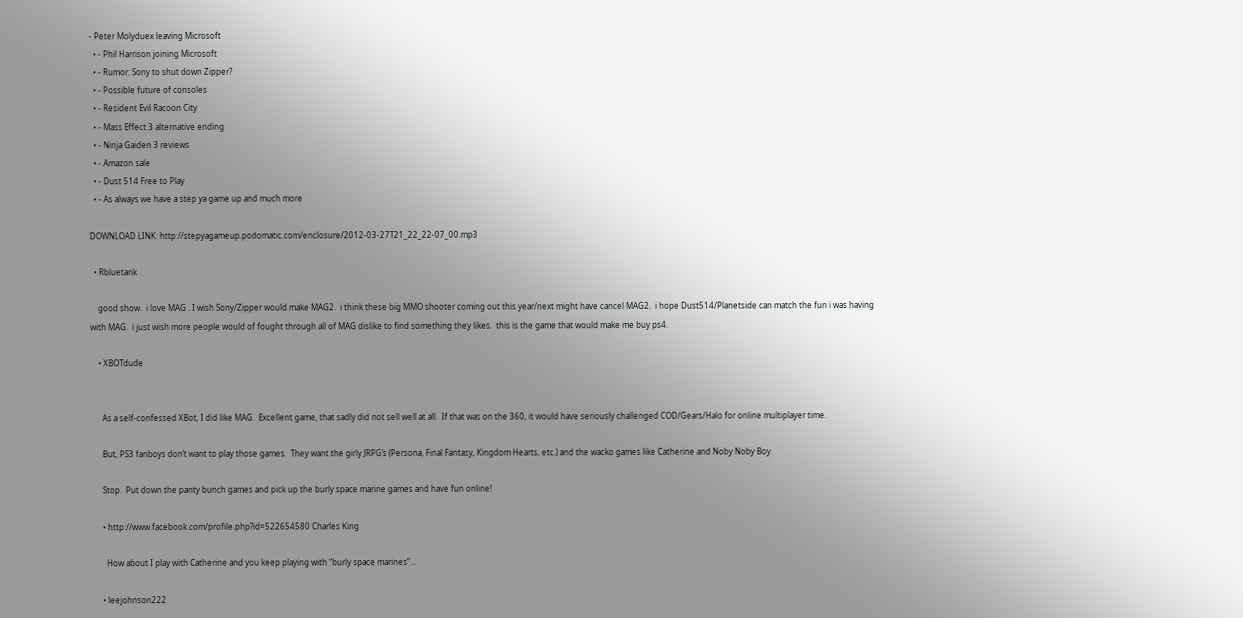- Peter Molyduex leaving Microsoft
  • - Phil Harrison joining Microsoft
  • - Rumor: Sony to shut down Zipper?
  • - Possible future of consoles
  • - Resident Evil Racoon City
  • - Mass Effect 3 alternative ending
  • - Ninja Gaiden 3 reviews
  • - Amazon sale
  • - Dust 514 Free to Play
  • - As always we have a step ya game up and much more

DOWNLOAD LINK: http://stepyagameup.podomatic.com/enclosure/2012-03-27T21_22_22-07_00.mp3

  • Rbluetank

    good show.  i love MAG . I wish Sony/Zipper would make MAG2.  i think these big MMO shooter coming out this year/next might have cancel MAG2.  i hope Dust514/Planetside can match the fun i was having with MAG.  i just wish more people would of fought through all of MAG dislike to find something they likes.  this is the game that would make me buy ps4.

    • XBOTdude


      As a self-confessed XBot, I did like MAG.  Excellent game, that sadly did not sell well at all.  If that was on the 360, it would have seriously challenged COD/Gears/Halo for online multiplayer time.

      But, PS3 fanboys don’t want to play those games.  They want the girly JRPG’s (Persona, Final Fantasy, Kingdom Hearts, etc.) and the wacko games like Catherine and Noby Noby Boy.

      Stop.  Put down the panty bunch games and pick up the burly space marine games and have fun online!

      • http://www.facebook.com/profile.php?id=522654580 Charles King

        How about I play with Catherine and you keep playing with “burly space marines”…

      • leejohnson222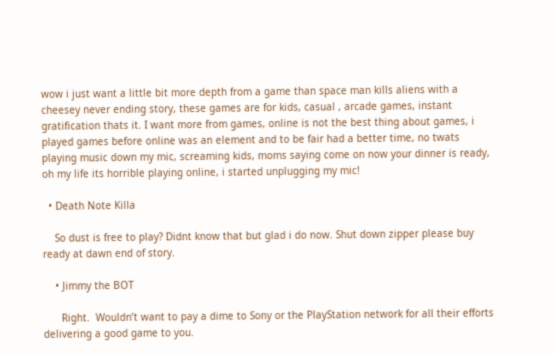wow i just want a little bit more depth from a game than space man kills aliens with a cheesey never ending story, these games are for kids, casual , arcade games, instant gratification thats it. I want more from games, online is not the best thing about games, i played games before online was an element and to be fair had a better time, no twats playing music down my mic, screaming kids, moms saying come on now your dinner is ready, oh my life its horrible playing online, i started unplugging my mic!

  • Death Note Killa

    So dust is free to play? Didnt know that but glad i do now. Shut down zipper please buy ready at dawn end of story.

    • Jimmy the BOT

      Right.  Wouldn’t want to pay a dime to Sony or the PlayStation network for all their efforts delivering a good game to you.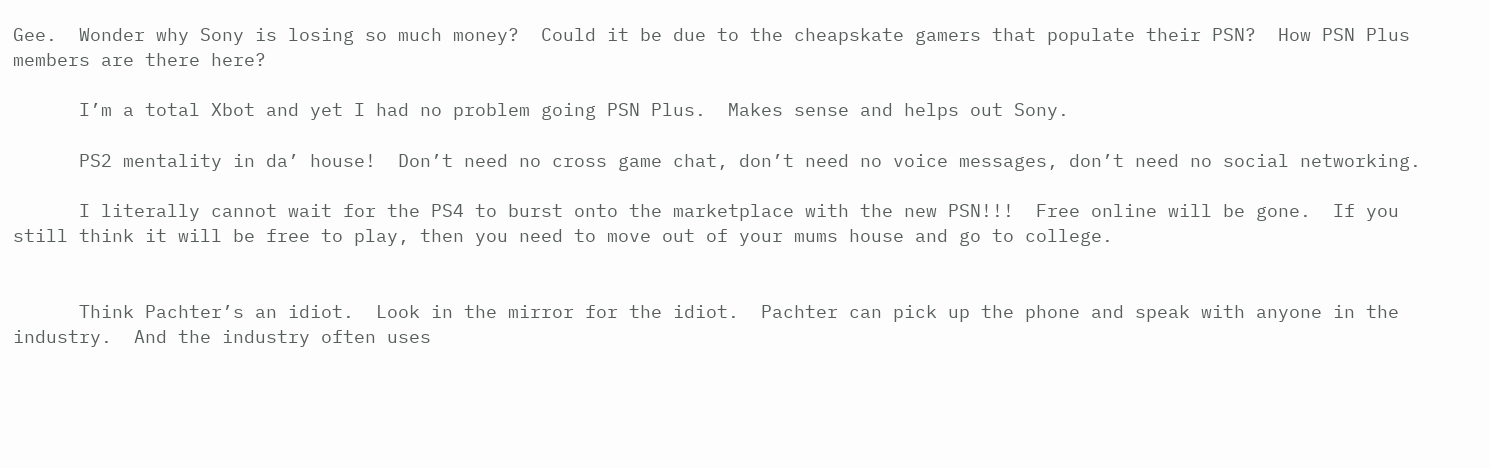Gee.  Wonder why Sony is losing so much money?  Could it be due to the cheapskate gamers that populate their PSN?  How PSN Plus members are there here?

      I’m a total Xbot and yet I had no problem going PSN Plus.  Makes sense and helps out Sony.

      PS2 mentality in da’ house!  Don’t need no cross game chat, don’t need no voice messages, don’t need no social networking.

      I literally cannot wait for the PS4 to burst onto the marketplace with the new PSN!!!  Free online will be gone.  If you still think it will be free to play, then you need to move out of your mums house and go to college.


      Think Pachter’s an idiot.  Look in the mirror for the idiot.  Pachter can pick up the phone and speak with anyone in the industry.  And the industry often uses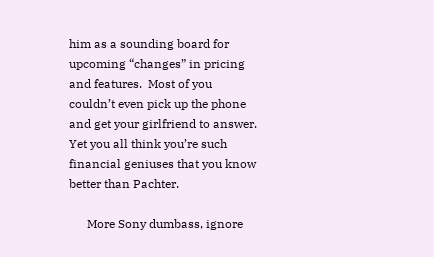him as a sounding board for upcoming “changes” in pricing and features.  Most of you couldn’t even pick up the phone and get your girlfriend to answer.  Yet you all think you’re such financial geniuses that you know better than Pachter.

      More Sony dumbass, ignore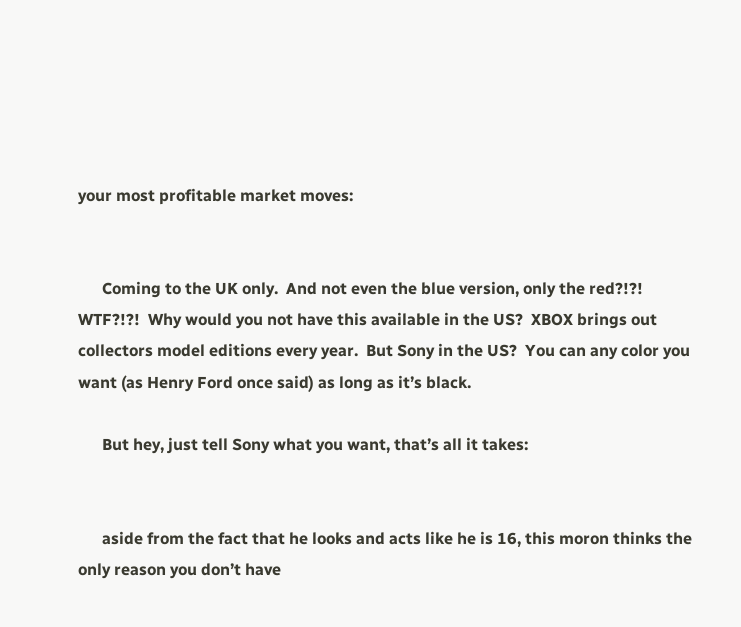your most profitable market moves:


      Coming to the UK only.  And not even the blue version, only the red?!?! WTF?!?!  Why would you not have this available in the US?  XBOX brings out collectors model editions every year.  But Sony in the US?  You can any color you want (as Henry Ford once said) as long as it’s black.

      But hey, just tell Sony what you want, that’s all it takes:


      aside from the fact that he looks and acts like he is 16, this moron thinks the only reason you don’t have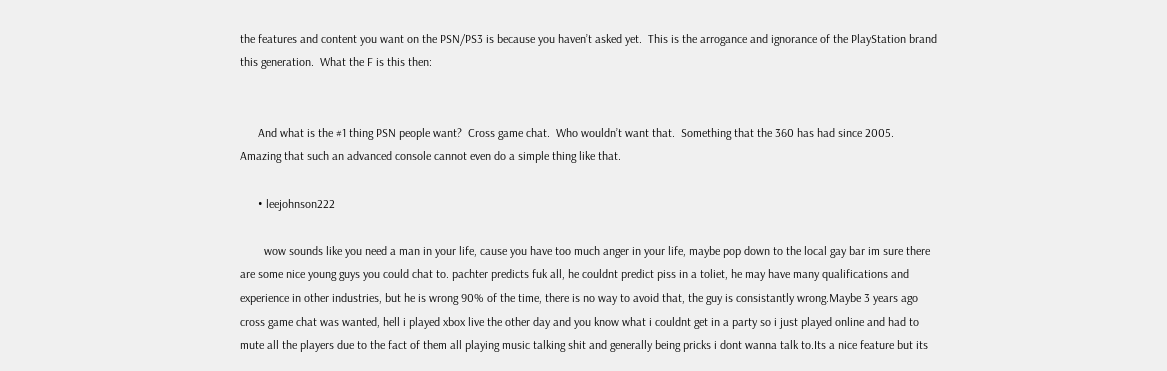the features and content you want on the PSN/PS3 is because you haven’t asked yet.  This is the arrogance and ignorance of the PlayStation brand this generation.  What the F is this then:


      And what is the #1 thing PSN people want?  Cross game chat.  Who wouldn’t want that.  Something that the 360 has had since 2005.  Amazing that such an advanced console cannot even do a simple thing like that.

      • leejohnson222

        wow sounds like you need a man in your life, cause you have too much anger in your life, maybe pop down to the local gay bar im sure there are some nice young guys you could chat to. pachter predicts fuk all, he couldnt predict piss in a toliet, he may have many qualifications and experience in other industries, but he is wrong 90% of the time, there is no way to avoid that, the guy is consistantly wrong.Maybe 3 years ago cross game chat was wanted, hell i played xbox live the other day and you know what i couldnt get in a party so i just played online and had to mute all the players due to the fact of them all playing music talking shit and generally being pricks i dont wanna talk to.Its a nice feature but its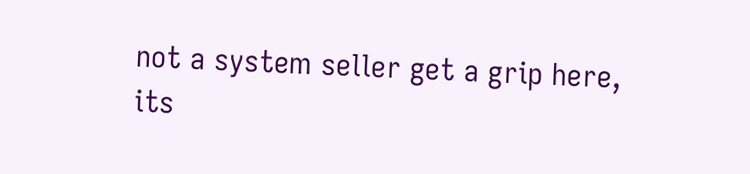not a system seller get a grip here, its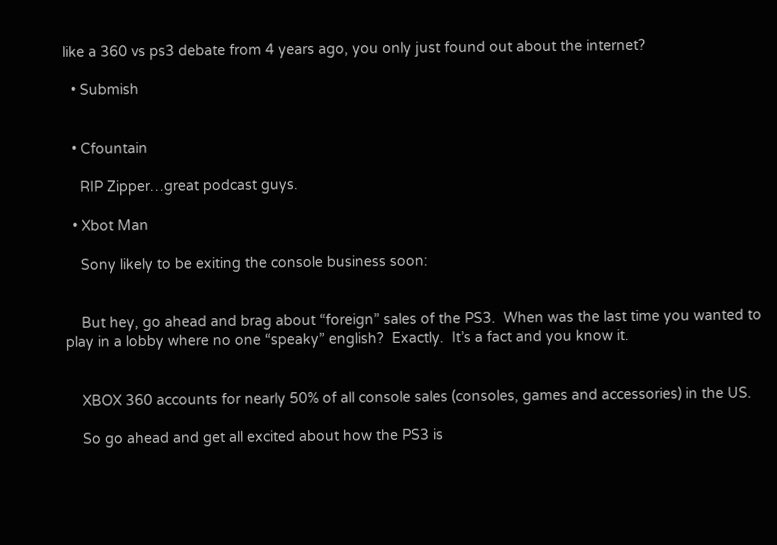like a 360 vs ps3 debate from 4 years ago, you only just found out about the internet?

  • Submish


  • Cfountain

    RIP Zipper…great podcast guys.

  • Xbot Man

    Sony likely to be exiting the console business soon:


    But hey, go ahead and brag about “foreign” sales of the PS3.  When was the last time you wanted to play in a lobby where no one “speaky” english?  Exactly.  It’s a fact and you know it.


    XBOX 360 accounts for nearly 50% of all console sales (consoles, games and accessories) in the US.

    So go ahead and get all excited about how the PS3 is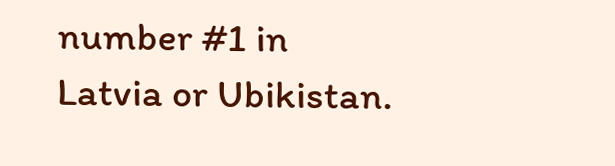number #1 in Latvia or Ubikistan.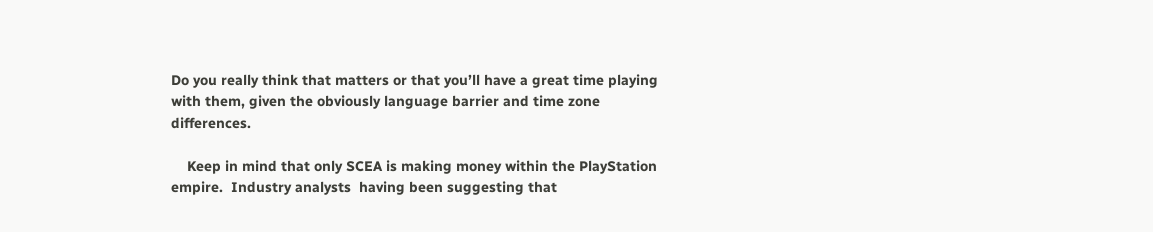Do you really think that matters or that you’ll have a great time playing with them, given the obviously language barrier and time zone differences.

    Keep in mind that only SCEA is making money within the PlayStation empire.  Industry analysts  having been suggesting that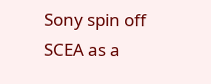Sony spin off SCEA as a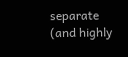separate (and highly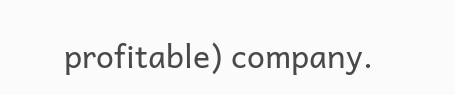profitable) company.